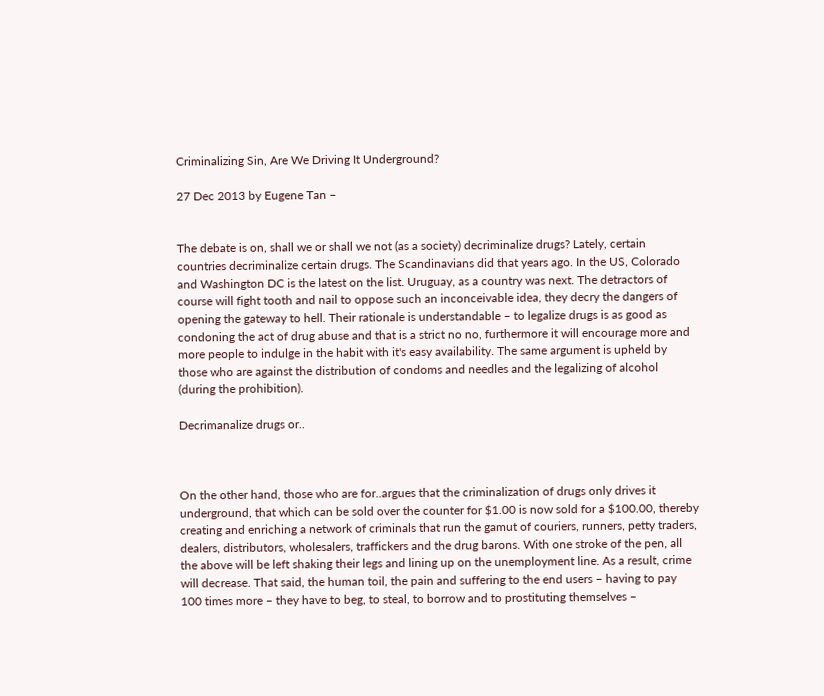Criminalizing Sin, Are We Driving It Underground?

27 Dec 2013 by Eugene Tan –


The debate is on, shall we or shall we not (as a society) decriminalize drugs? Lately, certain countries decriminalize certain drugs. The Scandinavians did that years ago. In the US, Colorado and Washington DC is the latest on the list. Uruguay, as a country was next. The detractors of course will fight tooth and nail to oppose such an inconceivable idea, they decry the dangers of opening the gateway to hell. Their rationale is understandable – to legalize drugs is as good as condoning the act of drug abuse and that is a strict no no, furthermore it will encourage more and more people to indulge in the habit with it's easy availability. The same argument is upheld by those who are against the distribution of condoms and needles and the legalizing of alcohol (during the prohibition).

Decrimanalize drugs or..



On the other hand, those who are for..argues that the criminalization of drugs only drives it underground, that which can be sold over the counter for $1.00 is now sold for a $100.00, thereby creating and enriching a network of criminals that run the gamut of couriers, runners, petty traders, dealers, distributors, wholesalers, traffickers and the drug barons. With one stroke of the pen, all the above will be left shaking their legs and lining up on the unemployment line. As a result, crime will decrease. That said, the human toil, the pain and suffering to the end users – having to pay 100 times more – they have to beg, to steal, to borrow and to prostituting themselves –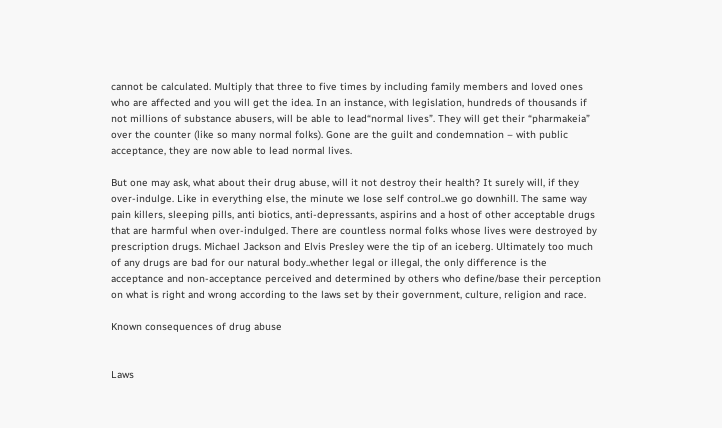cannot be calculated. Multiply that three to five times by including family members and loved ones who are affected and you will get the idea. In an instance, with legislation, hundreds of thousands if not millions of substance abusers, will be able to lead“normal lives”. They will get their “pharmakeia” over the counter (like so many normal folks). Gone are the guilt and condemnation – with public acceptance, they are now able to lead normal lives.

But one may ask, what about their drug abuse, will it not destroy their health? It surely will, if they over-indulge. Like in everything else, the minute we lose self control..we go downhill. The same way pain killers, sleeping pills, anti biotics, anti-depressants, aspirins and a host of other acceptable drugs that are harmful when over-indulged. There are countless normal folks whose lives were destroyed by prescription drugs. Michael Jackson and Elvis Presley were the tip of an iceberg. Ultimately too much of any drugs are bad for our natural body..whether legal or illegal, the only difference is the acceptance and non-acceptance perceived and determined by others who define/base their perception on what is right and wrong according to the laws set by their government, culture, religion and race.

Known consequences of drug abuse


Laws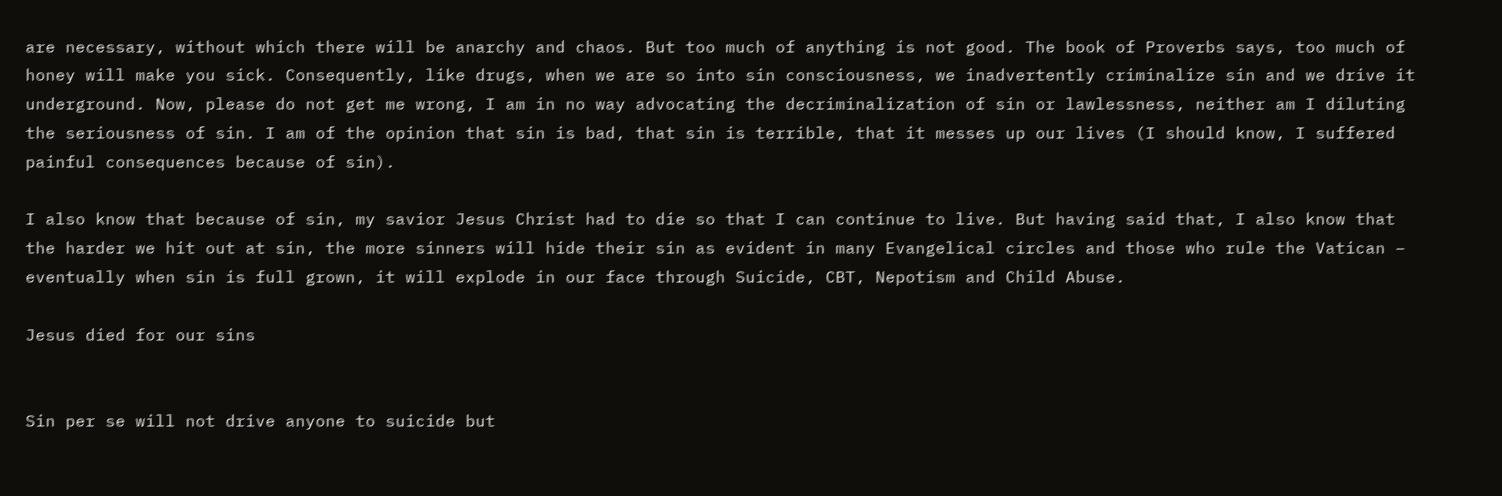are necessary, without which there will be anarchy and chaos. But too much of anything is not good. The book of Proverbs says, too much of honey will make you sick. Consequently, like drugs, when we are so into sin consciousness, we inadvertently criminalize sin and we drive it underground. Now, please do not get me wrong, I am in no way advocating the decriminalization of sin or lawlessness, neither am I diluting the seriousness of sin. I am of the opinion that sin is bad, that sin is terrible, that it messes up our lives (I should know, I suffered painful consequences because of sin).

I also know that because of sin, my savior Jesus Christ had to die so that I can continue to live. But having said that, I also know that the harder we hit out at sin, the more sinners will hide their sin as evident in many Evangelical circles and those who rule the Vatican – eventually when sin is full grown, it will explode in our face through Suicide, CBT, Nepotism and Child Abuse.

Jesus died for our sins


Sin per se will not drive anyone to suicide but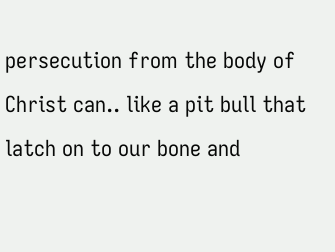persecution from the body of Christ can.. like a pit bull that latch on to our bone and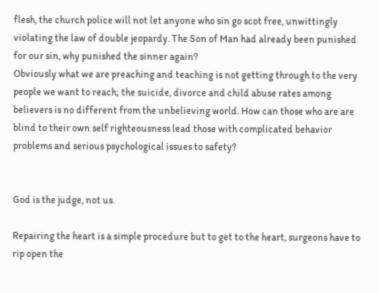flesh, the church police will not let anyone who sin go scot free, unwittingly violating the law of double jeopardy. The Son of Man had already been punished for our sin, why punished the sinner again?
Obviously what we are preaching and teaching is not getting through to the very people we want to reach; the suicide, divorce and child abuse rates among believers is no different from the unbelieving world. How can those who are are blind to their own self righteousness lead those with complicated behavior problems and serious psychological issues to safety?


God is the judge, not us.

Repairing the heart is a simple procedure but to get to the heart, surgeons have to rip open the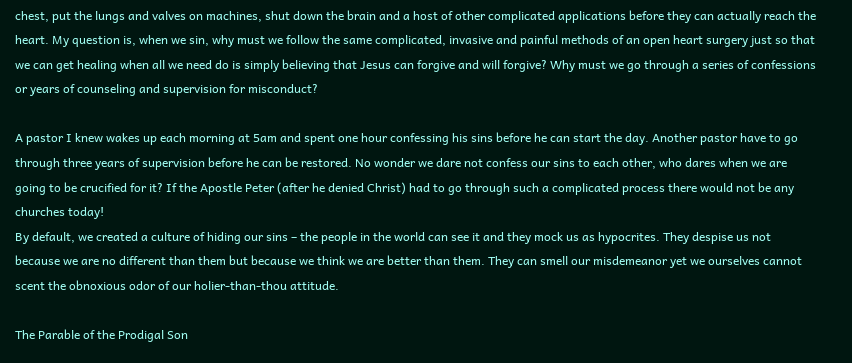chest, put the lungs and valves on machines, shut down the brain and a host of other complicated applications before they can actually reach the heart. My question is, when we sin, why must we follow the same complicated, invasive and painful methods of an open heart surgery just so that we can get healing when all we need do is simply believing that Jesus can forgive and will forgive? Why must we go through a series of confessions or years of counseling and supervision for misconduct?

A pastor I knew wakes up each morning at 5am and spent one hour confessing his sins before he can start the day. Another pastor have to go through three years of supervision before he can be restored. No wonder we dare not confess our sins to each other, who dares when we are going to be crucified for it? If the Apostle Peter (after he denied Christ) had to go through such a complicated process there would not be any churches today!
By default, we created a culture of hiding our sins – the people in the world can see it and they mock us as hypocrites. They despise us not because we are no different than them but because we think we are better than them. They can smell our misdemeanor yet we ourselves cannot scent the obnoxious odor of our holier-than-thou attitude.

The Parable of the Prodigal Son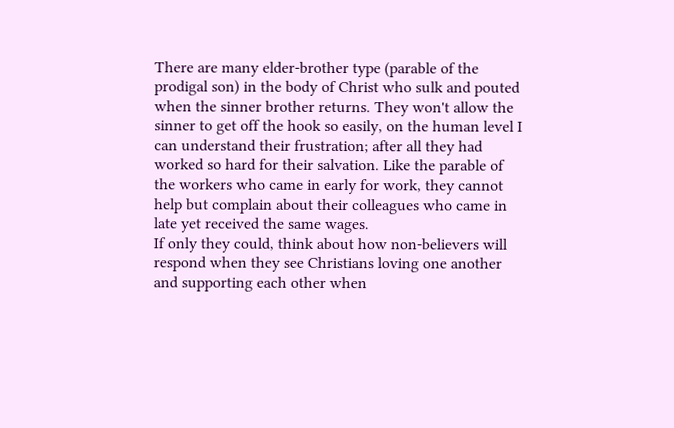There are many elder-brother type (parable of the prodigal son) in the body of Christ who sulk and pouted when the sinner brother returns. They won't allow the sinner to get off the hook so easily, on the human level I can understand their frustration; after all they had worked so hard for their salvation. Like the parable of the workers who came in early for work, they cannot help but complain about their colleagues who came in late yet received the same wages.
If only they could, think about how non-believers will respond when they see Christians loving one another and supporting each other when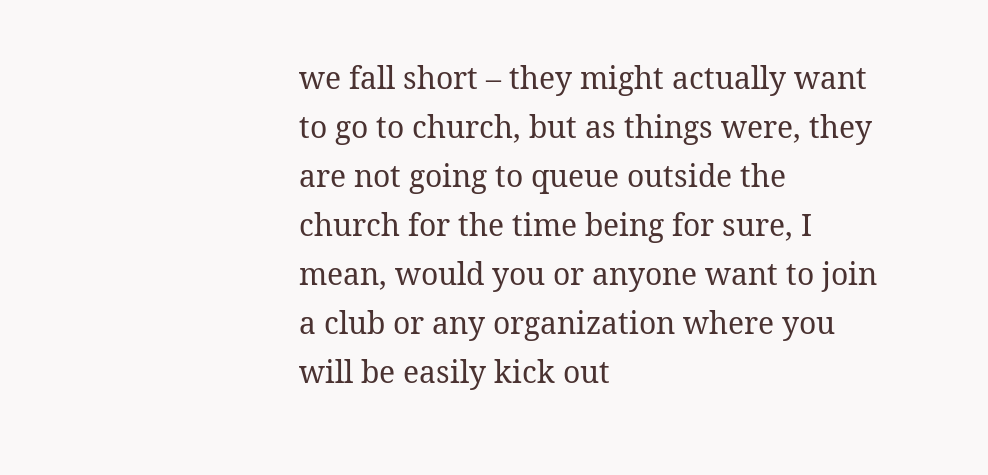we fall short – they might actually want to go to church, but as things were, they are not going to queue outside the church for the time being for sure, I mean, would you or anyone want to join a club or any organization where you will be easily kick out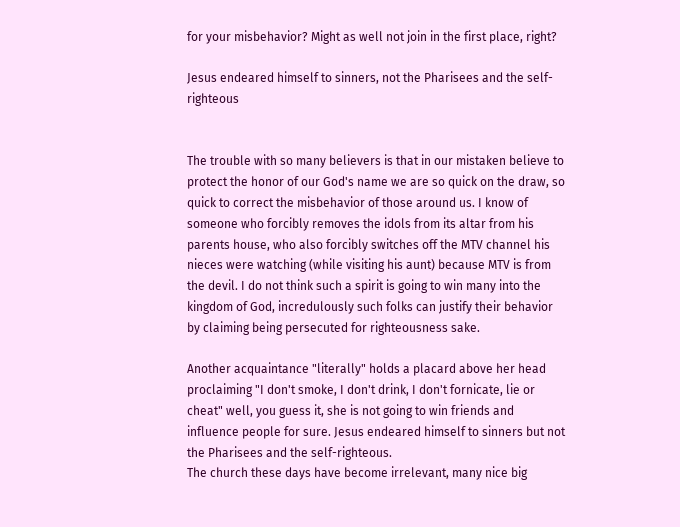for your misbehavior? Might as well not join in the first place, right?

Jesus endeared himself to sinners, not the Pharisees and the self-righteous


The trouble with so many believers is that in our mistaken believe to protect the honor of our God's name we are so quick on the draw, so quick to correct the misbehavior of those around us. I know of someone who forcibly removes the idols from its altar from his parents house, who also forcibly switches off the MTV channel his nieces were watching (while visiting his aunt) because MTV is from the devil. I do not think such a spirit is going to win many into the kingdom of God, incredulously such folks can justify their behavior by claiming being persecuted for righteousness sake.

Another acquaintance "literally" holds a placard above her head proclaiming "I don't smoke, I don't drink, I don't fornicate, lie or cheat" well, you guess it, she is not going to win friends and influence people for sure. Jesus endeared himself to sinners but not the Pharisees and the self-righteous.
The church these days have become irrelevant, many nice big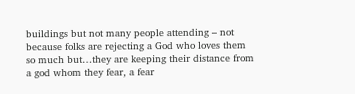buildings but not many people attending – not because folks are rejecting a God who loves them so much but…they are keeping their distance from a god whom they fear, a fear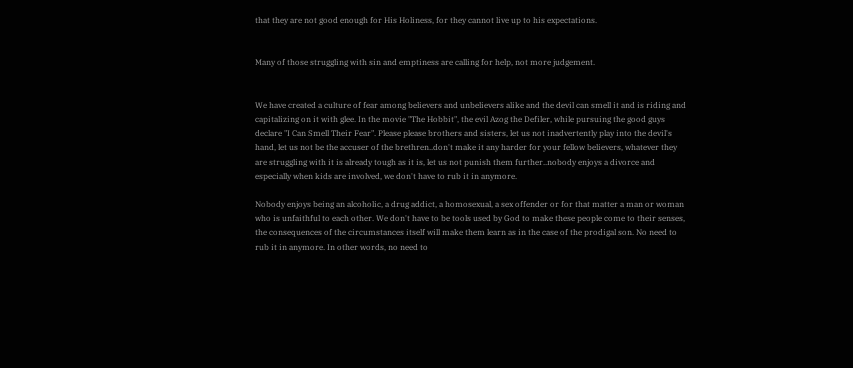that they are not good enough for His Holiness, for they cannot live up to his expectations.


Many of those struggling with sin and emptiness are calling for help, not more judgement.


We have created a culture of fear among believers and unbelievers alike and the devil can smell it and is riding and capitalizing on it with glee. In the movie "The Hobbit", the evil Azog the Defiler, while pursuing the good guys declare "I Can Smell Their Fear". Please please brothers and sisters, let us not inadvertently play into the devil's hand, let us not be the accuser of the brethren..don't make it any harder for your fellow believers, whatever they are struggling with it is already tough as it is, let us not punish them further..nobody enjoys a divorce and especially when kids are involved, we don't have to rub it in anymore.

Nobody enjoys being an alcoholic, a drug addict, a homosexual, a sex offender or for that matter a man or woman who is unfaithful to each other. We don't have to be tools used by God to make these people come to their senses, the consequences of the circumstances itself will make them learn as in the case of the prodigal son. No need to rub it in anymore. In other words, no need to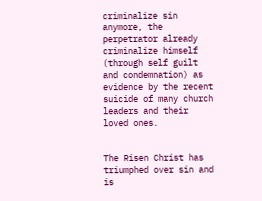criminalize sin anymore, the perpetrator already criminalize himself (through self guilt and condemnation) as evidence by the recent suicide of many church leaders and their loved ones.


The Risen Christ has triumphed over sin and is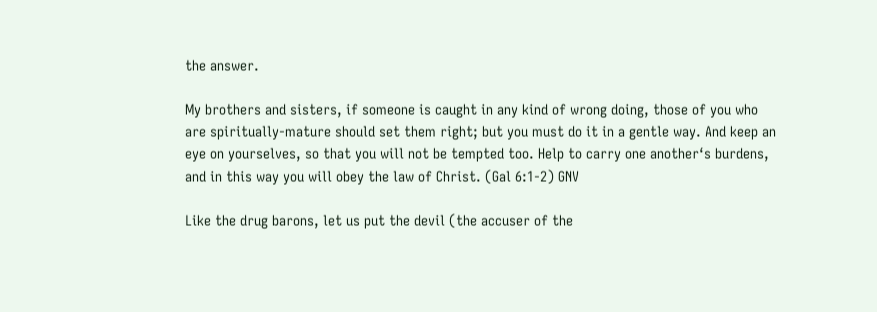the answer.

My brothers and sisters, if someone is caught in any kind of wrong doing, those of you who are spiritually-mature should set them right; but you must do it in a gentle way. And keep an eye on yourselves, so that you will not be tempted too. Help to carry one another‘s burdens, and in this way you will obey the law of Christ. (Gal 6:1-2) GNV

Like the drug barons, let us put the devil (the accuser of the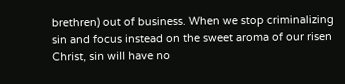brethren) out of business. When we stop criminalizing sin and focus instead on the sweet aroma of our risen Christ, sin will have no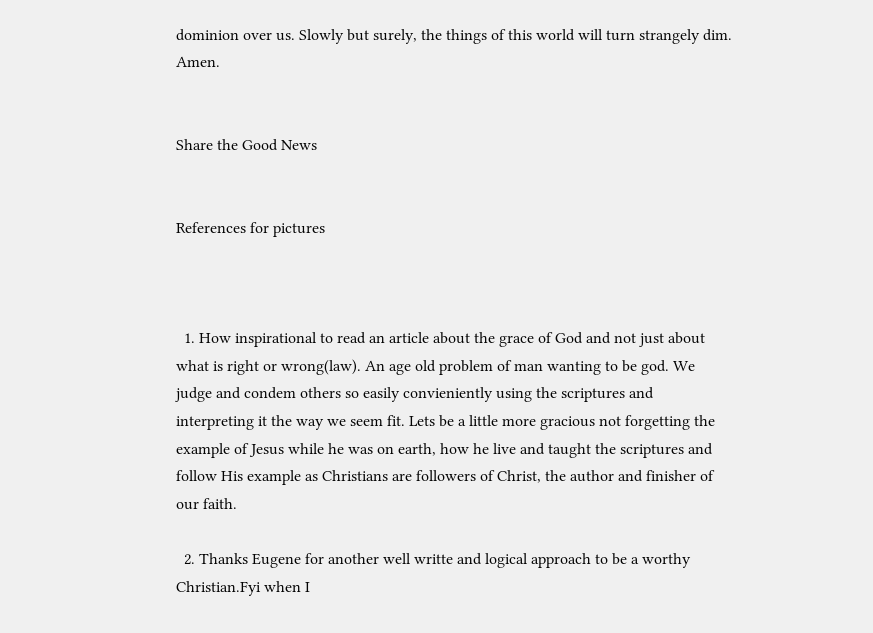dominion over us. Slowly but surely, the things of this world will turn strangely dim. Amen.


Share the Good News


References for pictures



  1. How inspirational to read an article about the grace of God and not just about what is right or wrong(law). An age old problem of man wanting to be god. We judge and condem others so easily convieniently using the scriptures and interpreting it the way we seem fit. Lets be a little more gracious not forgetting the example of Jesus while he was on earth, how he live and taught the scriptures and follow His example as Christians are followers of Christ, the author and finisher of our faith.

  2. Thanks Eugene for another well writte and logical approach to be a worthy Christian.Fyi when I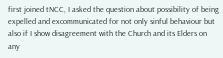first joined tNCC, I asked the question about possibility of being expelled and excommunicated for not only sinful behaviour but also if I show disagreement with the Church and its Elders on any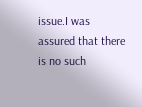issue.I was assured that there is no such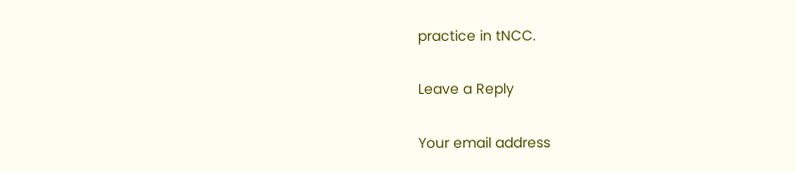practice in tNCC.

Leave a Reply

Your email address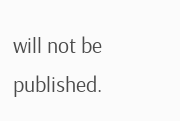will not be published.